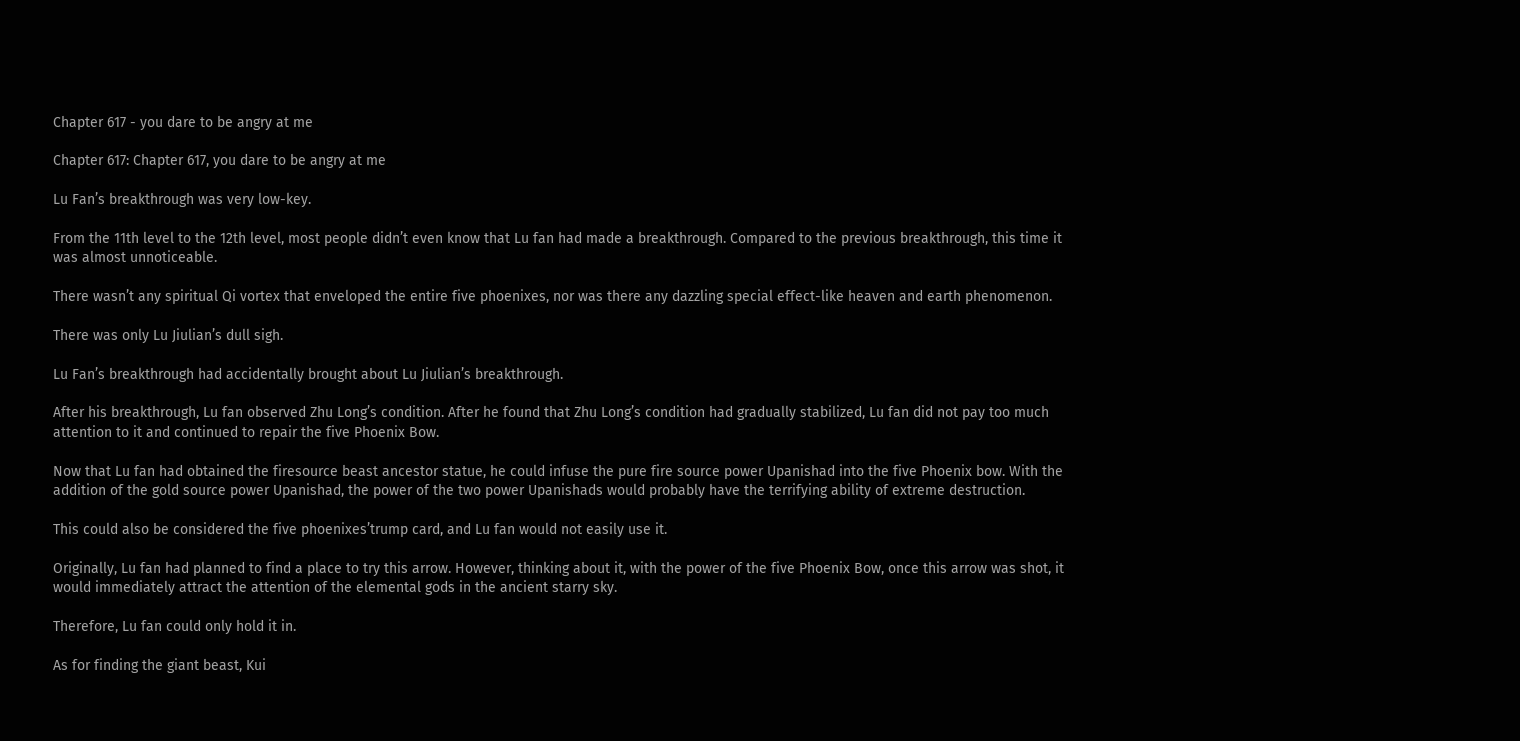Chapter 617 - you dare to be angry at me

Chapter 617: Chapter 617, you dare to be angry at me

Lu Fan’s breakthrough was very low-key.

From the 11th level to the 12th level, most people didn’t even know that Lu fan had made a breakthrough. Compared to the previous breakthrough, this time it was almost unnoticeable.

There wasn’t any spiritual Qi vortex that enveloped the entire five phoenixes, nor was there any dazzling special effect-like heaven and earth phenomenon.

There was only Lu Jiulian’s dull sigh.

Lu Fan’s breakthrough had accidentally brought about Lu Jiulian’s breakthrough.

After his breakthrough, Lu fan observed Zhu Long’s condition. After he found that Zhu Long’s condition had gradually stabilized, Lu fan did not pay too much attention to it and continued to repair the five Phoenix Bow.

Now that Lu fan had obtained the firesource beast ancestor statue, he could infuse the pure fire source power Upanishad into the five Phoenix bow. With the addition of the gold source power Upanishad, the power of the two power Upanishads would probably have the terrifying ability of extreme destruction.

This could also be considered the five phoenixes’trump card, and Lu fan would not easily use it.

Originally, Lu fan had planned to find a place to try this arrow. However, thinking about it, with the power of the five Phoenix Bow, once this arrow was shot, it would immediately attract the attention of the elemental gods in the ancient starry sky.

Therefore, Lu fan could only hold it in.

As for finding the giant beast, Kui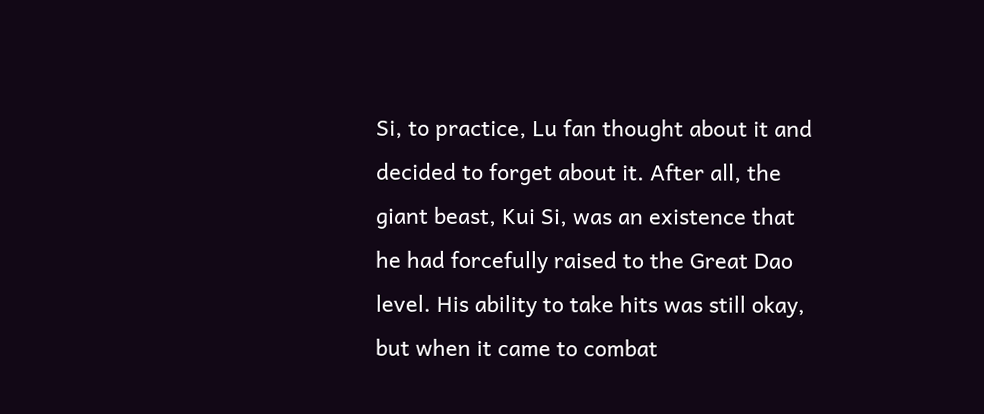Si, to practice, Lu fan thought about it and decided to forget about it. After all, the giant beast, Kui Si, was an existence that he had forcefully raised to the Great Dao level. His ability to take hits was still okay, but when it came to combat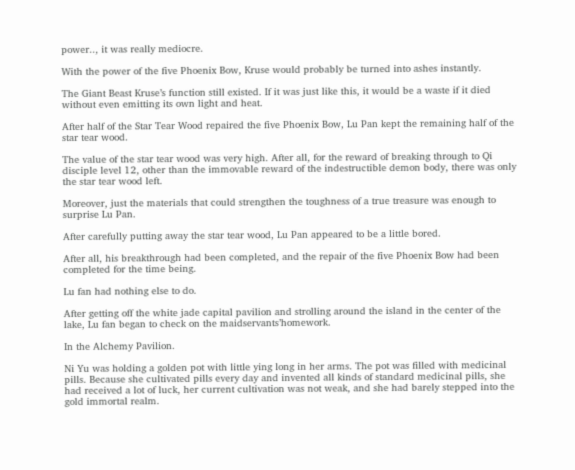power.., it was really mediocre.

With the power of the five Phoenix Bow, Kruse would probably be turned into ashes instantly.

The Giant Beast Kruse’s function still existed. If it was just like this, it would be a waste if it died without even emitting its own light and heat.

After half of the Star Tear Wood repaired the five Phoenix Bow, Lu Pan kept the remaining half of the star tear wood.

The value of the star tear wood was very high. After all, for the reward of breaking through to Qi disciple level 12, other than the immovable reward of the indestructible demon body, there was only the star tear wood left.

Moreover, just the materials that could strengthen the toughness of a true treasure was enough to surprise Lu Pan.

After carefully putting away the star tear wood, Lu Pan appeared to be a little bored.

After all, his breakthrough had been completed, and the repair of the five Phoenix Bow had been completed for the time being.

Lu fan had nothing else to do.

After getting off the white jade capital pavilion and strolling around the island in the center of the lake, Lu fan began to check on the maidservants’homework.

In the Alchemy Pavilion.

Ni Yu was holding a golden pot with little ying long in her arms. The pot was filled with medicinal pills. Because she cultivated pills every day and invented all kinds of standard medicinal pills, she had received a lot of luck, her current cultivation was not weak, and she had barely stepped into the gold immortal realm.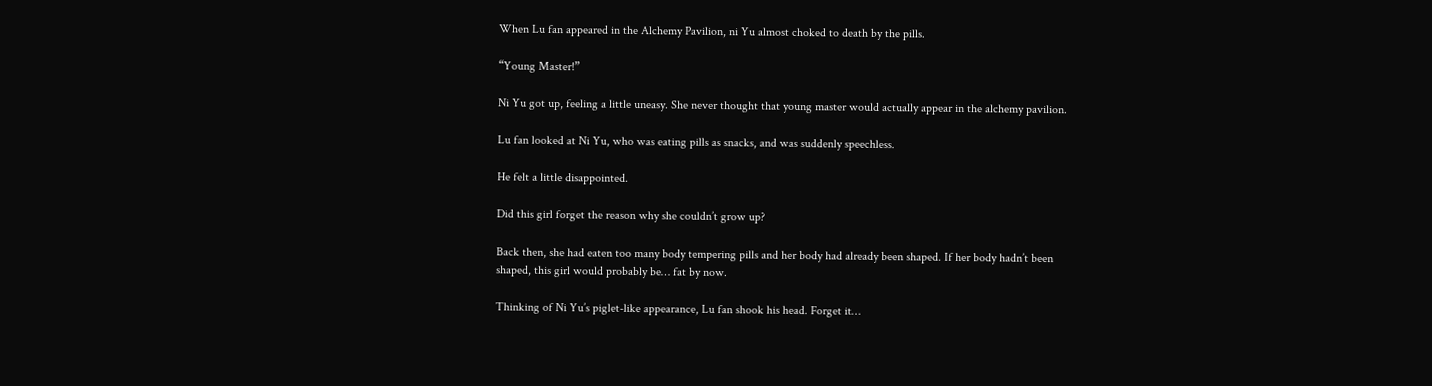When Lu fan appeared in the Alchemy Pavilion, ni Yu almost choked to death by the pills.

“Young Master!”

Ni Yu got up, feeling a little uneasy. She never thought that young master would actually appear in the alchemy pavilion.

Lu fan looked at Ni Yu, who was eating pills as snacks, and was suddenly speechless.

He felt a little disappointed.

Did this girl forget the reason why she couldn’t grow up?

Back then, she had eaten too many body tempering pills and her body had already been shaped. If her body hadn’t been shaped, this girl would probably be… fat by now.

Thinking of Ni Yu’s piglet-like appearance, Lu fan shook his head. Forget it…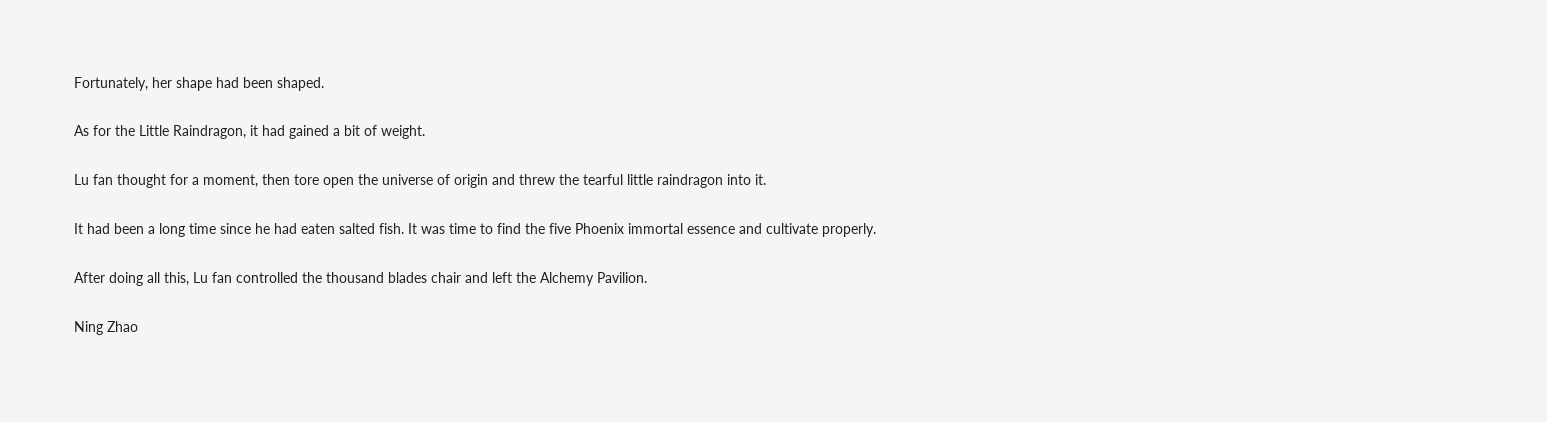Fortunately, her shape had been shaped.

As for the Little Raindragon, it had gained a bit of weight.

Lu fan thought for a moment, then tore open the universe of origin and threw the tearful little raindragon into it.

It had been a long time since he had eaten salted fish. It was time to find the five Phoenix immortal essence and cultivate properly.

After doing all this, Lu fan controlled the thousand blades chair and left the Alchemy Pavilion.

Ning Zhao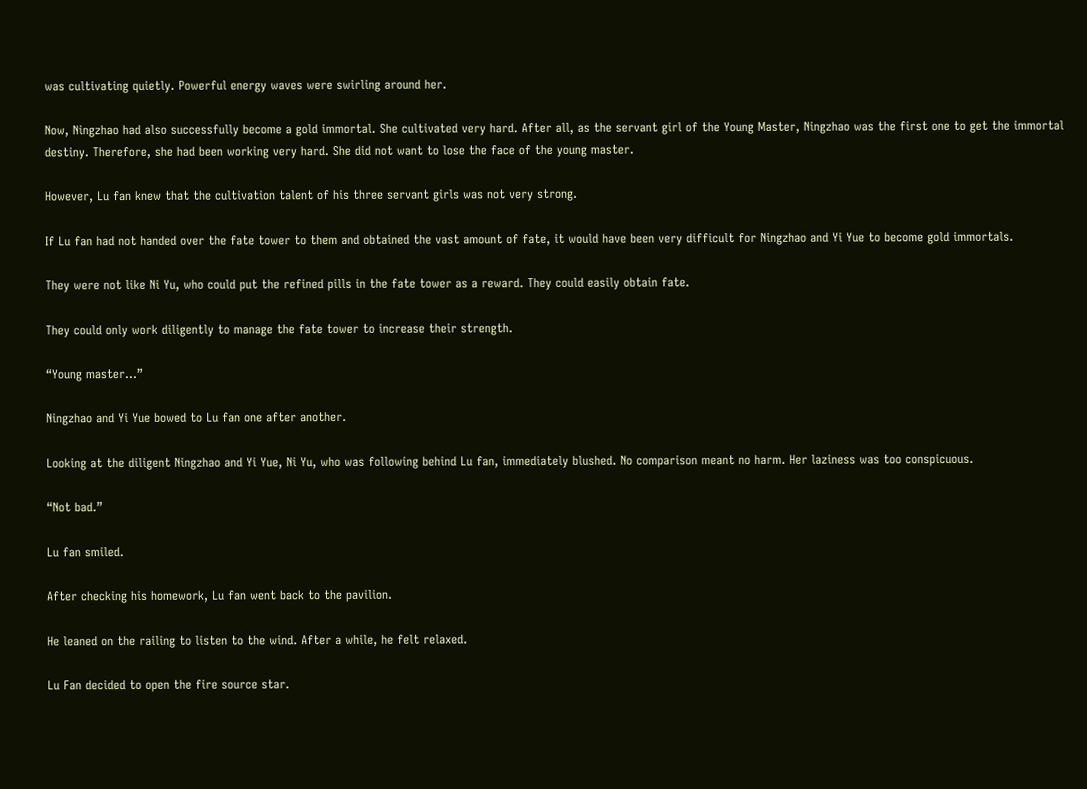was cultivating quietly. Powerful energy waves were swirling around her.

Now, Ningzhao had also successfully become a gold immortal. She cultivated very hard. After all, as the servant girl of the Young Master, Ningzhao was the first one to get the immortal destiny. Therefore, she had been working very hard. She did not want to lose the face of the young master.

However, Lu fan knew that the cultivation talent of his three servant girls was not very strong.

If Lu fan had not handed over the fate tower to them and obtained the vast amount of fate, it would have been very difficult for Ningzhao and Yi Yue to become gold immortals.

They were not like Ni Yu, who could put the refined pills in the fate tower as a reward. They could easily obtain fate.

They could only work diligently to manage the fate tower to increase their strength.

“Young master…”

Ningzhao and Yi Yue bowed to Lu fan one after another.

Looking at the diligent Ningzhao and Yi Yue, Ni Yu, who was following behind Lu fan, immediately blushed. No comparison meant no harm. Her laziness was too conspicuous.

“Not bad.”

Lu fan smiled.

After checking his homework, Lu fan went back to the pavilion.

He leaned on the railing to listen to the wind. After a while, he felt relaxed.

Lu Fan decided to open the fire source star.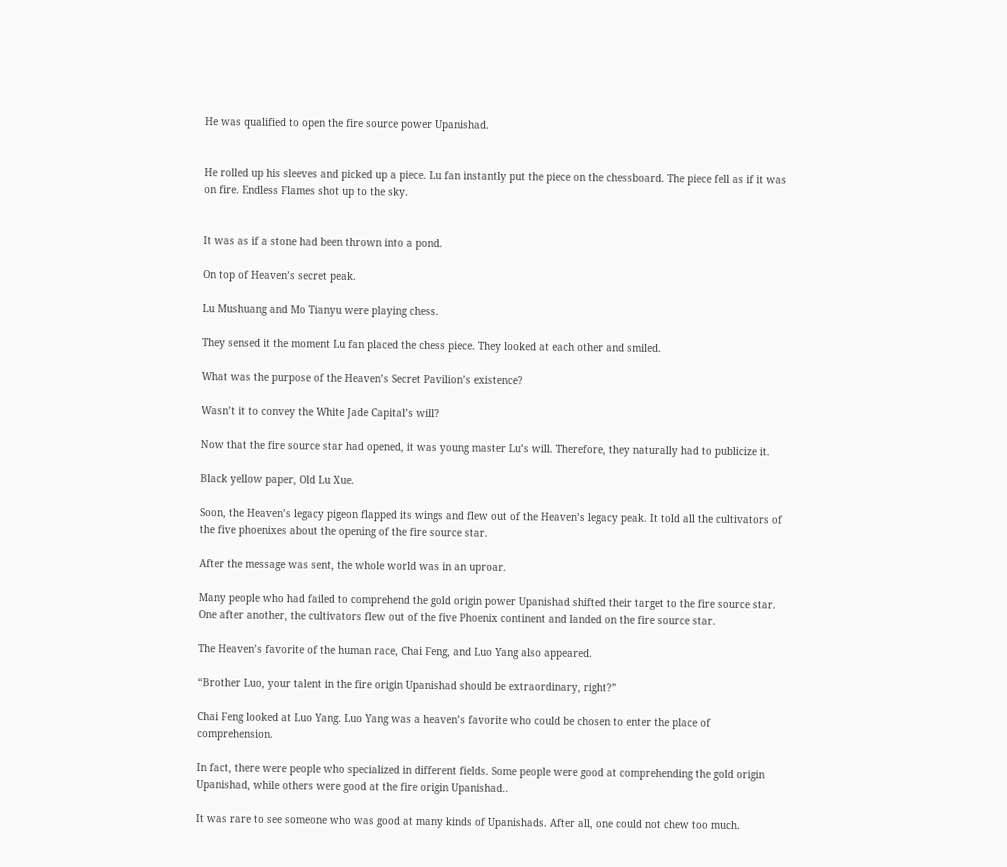He was qualified to open the fire source power Upanishad.


He rolled up his sleeves and picked up a piece. Lu fan instantly put the piece on the chessboard. The piece fell as if it was on fire. Endless Flames shot up to the sky.


It was as if a stone had been thrown into a pond.

On top of Heaven’s secret peak.

Lu Mushuang and Mo Tianyu were playing chess.

They sensed it the moment Lu fan placed the chess piece. They looked at each other and smiled.

What was the purpose of the Heaven’s Secret Pavilion’s existence?

Wasn’t it to convey the White Jade Capital’s will?

Now that the fire source star had opened, it was young master Lu’s will. Therefore, they naturally had to publicize it.

Black yellow paper, Old Lu Xue.

Soon, the Heaven’s legacy pigeon flapped its wings and flew out of the Heaven’s legacy peak. It told all the cultivators of the five phoenixes about the opening of the fire source star.

After the message was sent, the whole world was in an uproar.

Many people who had failed to comprehend the gold origin power Upanishad shifted their target to the fire source star. One after another, the cultivators flew out of the five Phoenix continent and landed on the fire source star.

The Heaven’s favorite of the human race, Chai Feng, and Luo Yang also appeared.

“Brother Luo, your talent in the fire origin Upanishad should be extraordinary, right?”

Chai Feng looked at Luo Yang. Luo Yang was a heaven’s favorite who could be chosen to enter the place of comprehension.

In fact, there were people who specialized in different fields. Some people were good at comprehending the gold origin Upanishad, while others were good at the fire origin Upanishad..

It was rare to see someone who was good at many kinds of Upanishads. After all, one could not chew too much.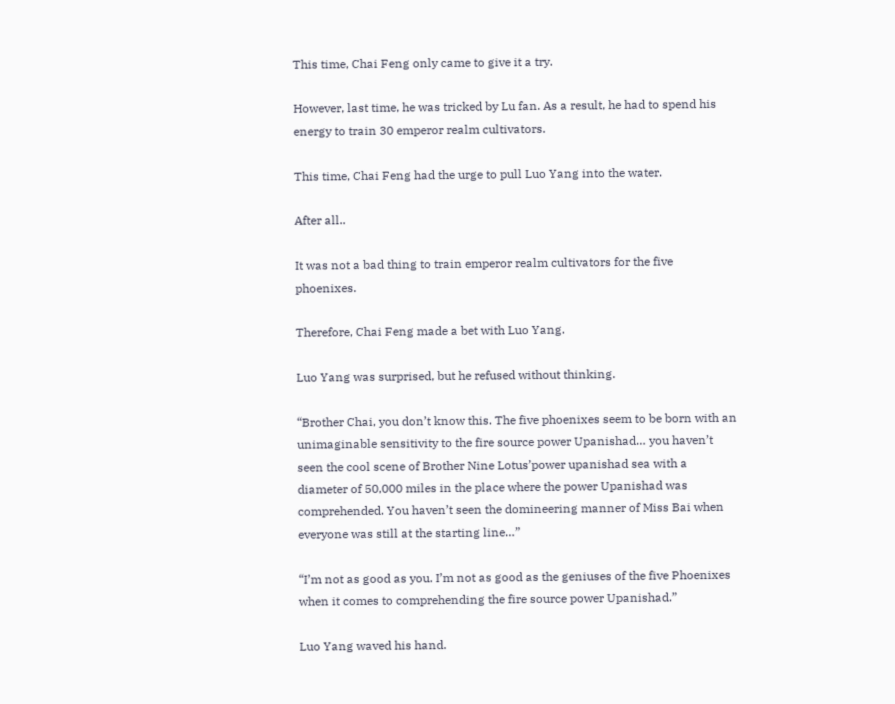This time, Chai Feng only came to give it a try.

However, last time, he was tricked by Lu fan. As a result, he had to spend his energy to train 30 emperor realm cultivators.

This time, Chai Feng had the urge to pull Luo Yang into the water.

After all..

It was not a bad thing to train emperor realm cultivators for the five phoenixes.

Therefore, Chai Feng made a bet with Luo Yang.

Luo Yang was surprised, but he refused without thinking.

“Brother Chai, you don’t know this. The five phoenixes seem to be born with an unimaginable sensitivity to the fire source power Upanishad… you haven’t seen the cool scene of Brother Nine Lotus’power upanishad sea with a diameter of 50,000 miles in the place where the power Upanishad was comprehended. You haven’t seen the domineering manner of Miss Bai when everyone was still at the starting line…”

“I’m not as good as you. I’m not as good as the geniuses of the five Phoenixes when it comes to comprehending the fire source power Upanishad.”

Luo Yang waved his hand.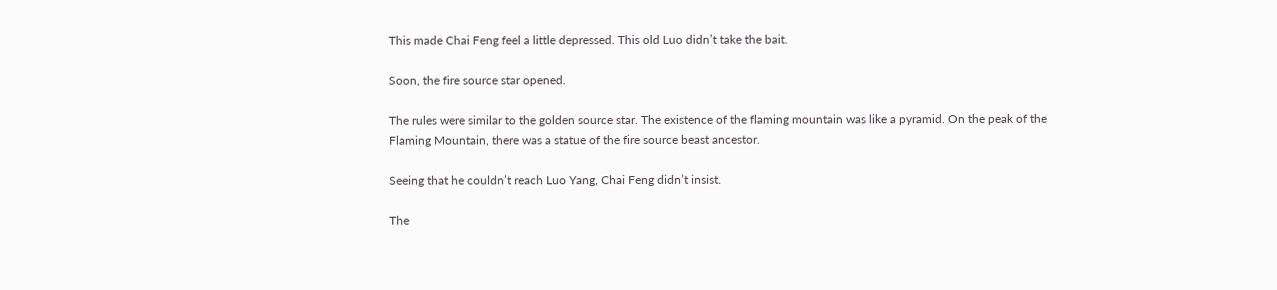This made Chai Feng feel a little depressed. This old Luo didn’t take the bait.

Soon, the fire source star opened.

The rules were similar to the golden source star. The existence of the flaming mountain was like a pyramid. On the peak of the Flaming Mountain, there was a statue of the fire source beast ancestor.

Seeing that he couldn’t reach Luo Yang, Chai Feng didn’t insist.

The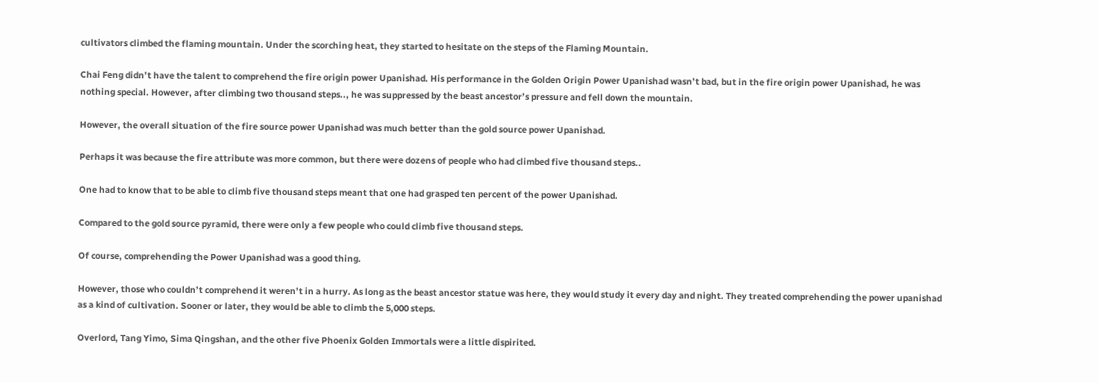cultivators climbed the flaming mountain. Under the scorching heat, they started to hesitate on the steps of the Flaming Mountain.

Chai Feng didn’t have the talent to comprehend the fire origin power Upanishad. His performance in the Golden Origin Power Upanishad wasn’t bad, but in the fire origin power Upanishad, he was nothing special. However, after climbing two thousand steps.., he was suppressed by the beast ancestor’s pressure and fell down the mountain.

However, the overall situation of the fire source power Upanishad was much better than the gold source power Upanishad.

Perhaps it was because the fire attribute was more common, but there were dozens of people who had climbed five thousand steps..

One had to know that to be able to climb five thousand steps meant that one had grasped ten percent of the power Upanishad.

Compared to the gold source pyramid, there were only a few people who could climb five thousand steps.

Of course, comprehending the Power Upanishad was a good thing.

However, those who couldn’t comprehend it weren’t in a hurry. As long as the beast ancestor statue was here, they would study it every day and night. They treated comprehending the power upanishad as a kind of cultivation. Sooner or later, they would be able to climb the 5,000 steps.

Overlord, Tang Yimo, Sima Qingshan, and the other five Phoenix Golden Immortals were a little dispirited.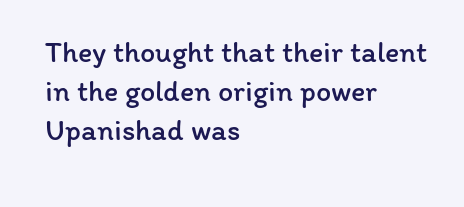They thought that their talent in the golden origin power Upanishad was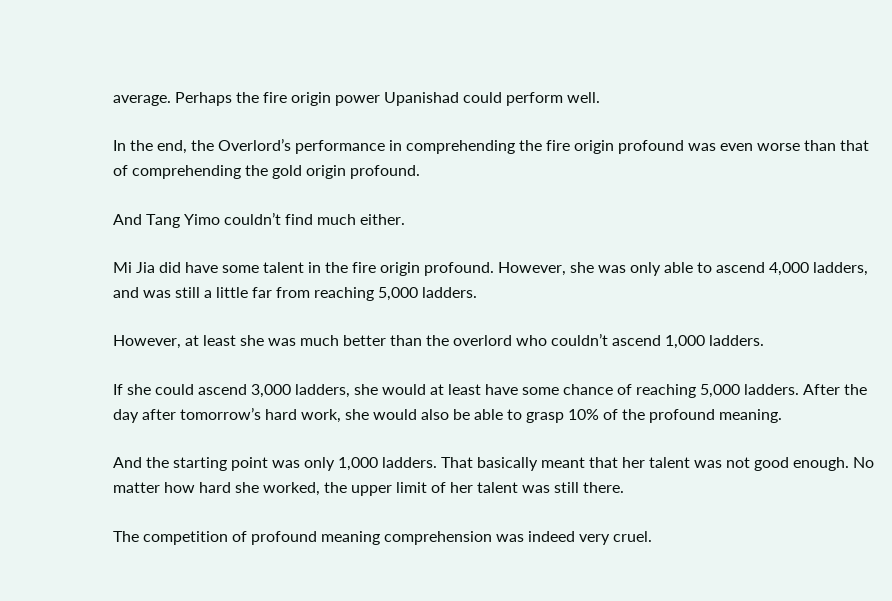average. Perhaps the fire origin power Upanishad could perform well.

In the end, the Overlord’s performance in comprehending the fire origin profound was even worse than that of comprehending the gold origin profound.

And Tang Yimo couldn’t find much either.

Mi Jia did have some talent in the fire origin profound. However, she was only able to ascend 4,000 ladders, and was still a little far from reaching 5,000 ladders.

However, at least she was much better than the overlord who couldn’t ascend 1,000 ladders.

If she could ascend 3,000 ladders, she would at least have some chance of reaching 5,000 ladders. After the day after tomorrow’s hard work, she would also be able to grasp 10% of the profound meaning.

And the starting point was only 1,000 ladders. That basically meant that her talent was not good enough. No matter how hard she worked, the upper limit of her talent was still there.

The competition of profound meaning comprehension was indeed very cruel.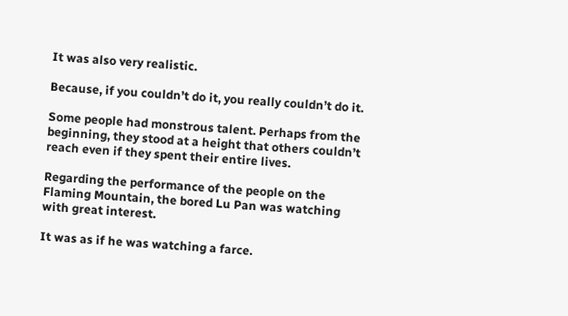It was also very realistic.

Because, if you couldn’t do it, you really couldn’t do it.

Some people had monstrous talent. Perhaps from the beginning, they stood at a height that others couldn’t reach even if they spent their entire lives.

Regarding the performance of the people on the Flaming Mountain, the bored Lu Pan was watching with great interest.

It was as if he was watching a farce.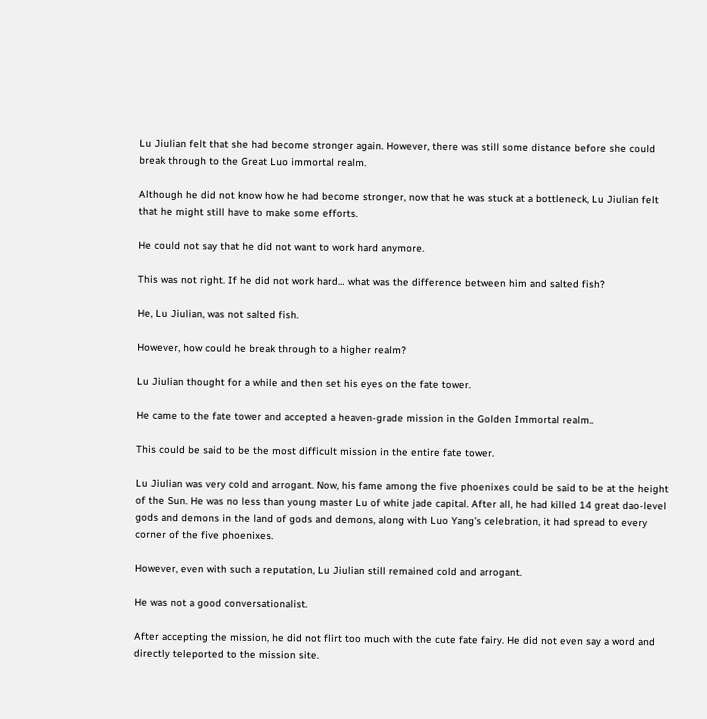Lu Jiulian felt that she had become stronger again. However, there was still some distance before she could break through to the Great Luo immortal realm.

Although he did not know how he had become stronger, now that he was stuck at a bottleneck, Lu Jiulian felt that he might still have to make some efforts.

He could not say that he did not want to work hard anymore.

This was not right. If he did not work hard… what was the difference between him and salted fish?

He, Lu Jiulian, was not salted fish.

However, how could he break through to a higher realm?

Lu Jiulian thought for a while and then set his eyes on the fate tower.

He came to the fate tower and accepted a heaven-grade mission in the Golden Immortal realm..

This could be said to be the most difficult mission in the entire fate tower.

Lu Jiulian was very cold and arrogant. Now, his fame among the five phoenixes could be said to be at the height of the Sun. He was no less than young master Lu of white jade capital. After all, he had killed 14 great dao-level gods and demons in the land of gods and demons, along with Luo Yang’s celebration, it had spread to every corner of the five phoenixes.

However, even with such a reputation, Lu Jiulian still remained cold and arrogant.

He was not a good conversationalist.

After accepting the mission, he did not flirt too much with the cute fate fairy. He did not even say a word and directly teleported to the mission site.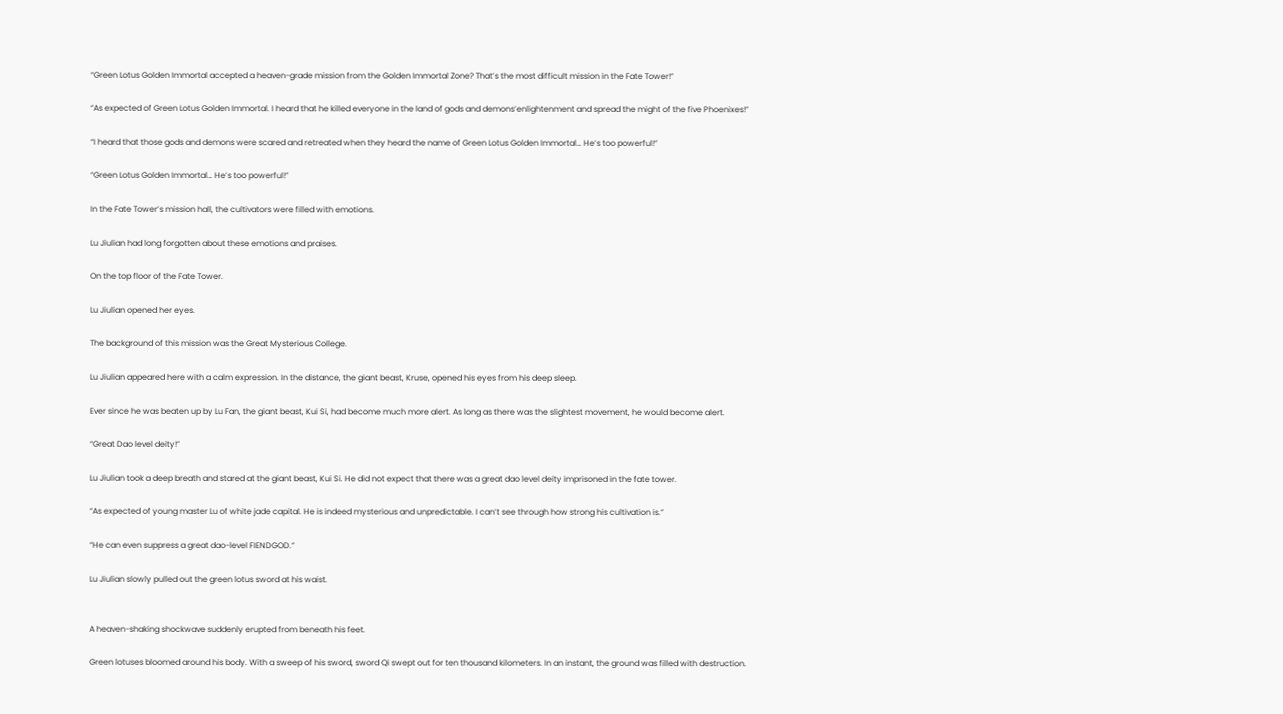“Green Lotus Golden Immortal accepted a heaven-grade mission from the Golden Immortal Zone? That’s the most difficult mission in the Fate Tower!”

“As expected of Green Lotus Golden Immortal. I heard that he killed everyone in the land of gods and demons’enlightenment and spread the might of the five Phoenixes!”

“I heard that those gods and demons were scared and retreated when they heard the name of Green Lotus Golden Immortal… He’s too powerful!”

“Green Lotus Golden Immortal… He’s too powerful!”

In the Fate Tower’s mission hall, the cultivators were filled with emotions.

Lu Jiulian had long forgotten about these emotions and praises.

On the top floor of the Fate Tower.

Lu Jiulian opened her eyes.

The background of this mission was the Great Mysterious College.

Lu Jiulian appeared here with a calm expression. In the distance, the giant beast, Kruse, opened his eyes from his deep sleep.

Ever since he was beaten up by Lu Fan, the giant beast, Kui Si, had become much more alert. As long as there was the slightest movement, he would become alert.

“Great Dao level deity!”

Lu Jiulian took a deep breath and stared at the giant beast, Kui Si. He did not expect that there was a great dao level deity imprisoned in the fate tower.

“As expected of young master Lu of white jade capital. He is indeed mysterious and unpredictable. I can’t see through how strong his cultivation is.”

“He can even suppress a great dao-level FIENDGOD.”

Lu Jiulian slowly pulled out the green lotus sword at his waist.


A heaven-shaking shockwave suddenly erupted from beneath his feet.

Green lotuses bloomed around his body. With a sweep of his sword, sword Qi swept out for ten thousand kilometers. In an instant, the ground was filled with destruction.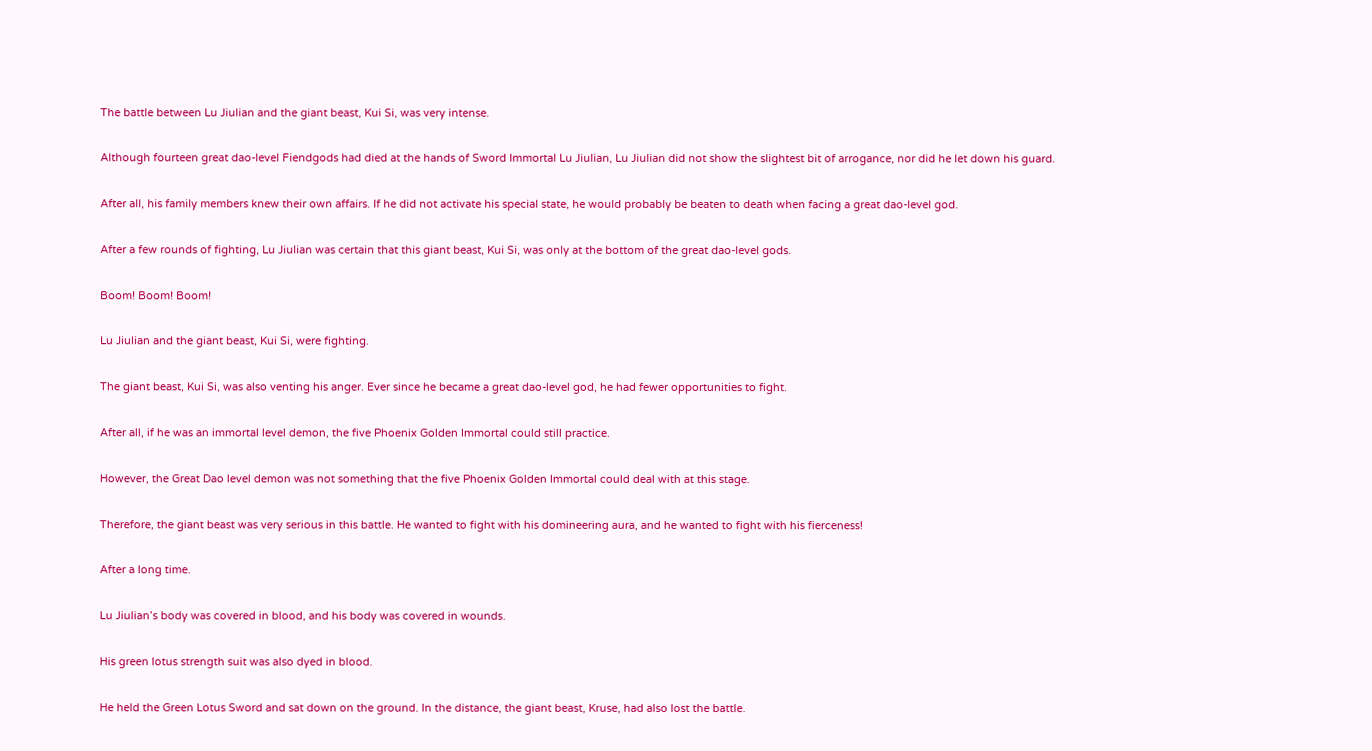The battle between Lu Jiulian and the giant beast, Kui Si, was very intense.

Although fourteen great dao-level Fiendgods had died at the hands of Sword Immortal Lu Jiulian, Lu Jiulian did not show the slightest bit of arrogance, nor did he let down his guard.

After all, his family members knew their own affairs. If he did not activate his special state, he would probably be beaten to death when facing a great dao-level god.

After a few rounds of fighting, Lu Jiulian was certain that this giant beast, Kui Si, was only at the bottom of the great dao-level gods.

Boom! Boom! Boom!

Lu Jiulian and the giant beast, Kui Si, were fighting.

The giant beast, Kui Si, was also venting his anger. Ever since he became a great dao-level god, he had fewer opportunities to fight.

After all, if he was an immortal level demon, the five Phoenix Golden Immortal could still practice.

However, the Great Dao level demon was not something that the five Phoenix Golden Immortal could deal with at this stage.

Therefore, the giant beast was very serious in this battle. He wanted to fight with his domineering aura, and he wanted to fight with his fierceness!

After a long time.

Lu Jiulian’s body was covered in blood, and his body was covered in wounds.

His green lotus strength suit was also dyed in blood.

He held the Green Lotus Sword and sat down on the ground. In the distance, the giant beast, Kruse, had also lost the battle.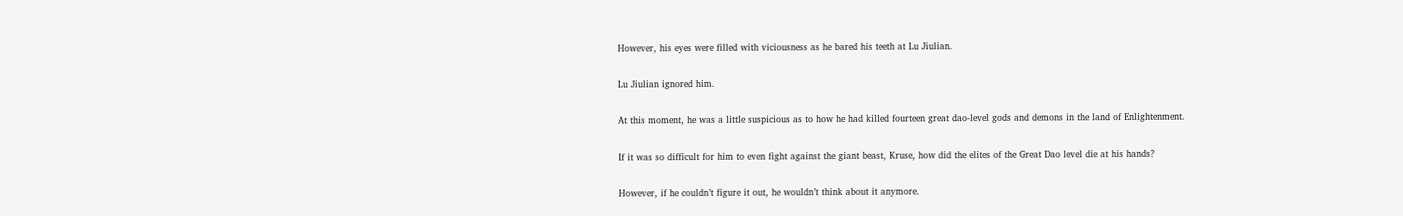However, his eyes were filled with viciousness as he bared his teeth at Lu Jiulian.

Lu Jiulian ignored him.

At this moment, he was a little suspicious as to how he had killed fourteen great dao-level gods and demons in the land of Enlightenment.

If it was so difficult for him to even fight against the giant beast, Kruse, how did the elites of the Great Dao level die at his hands?

However, if he couldn’t figure it out, he wouldn’t think about it anymore.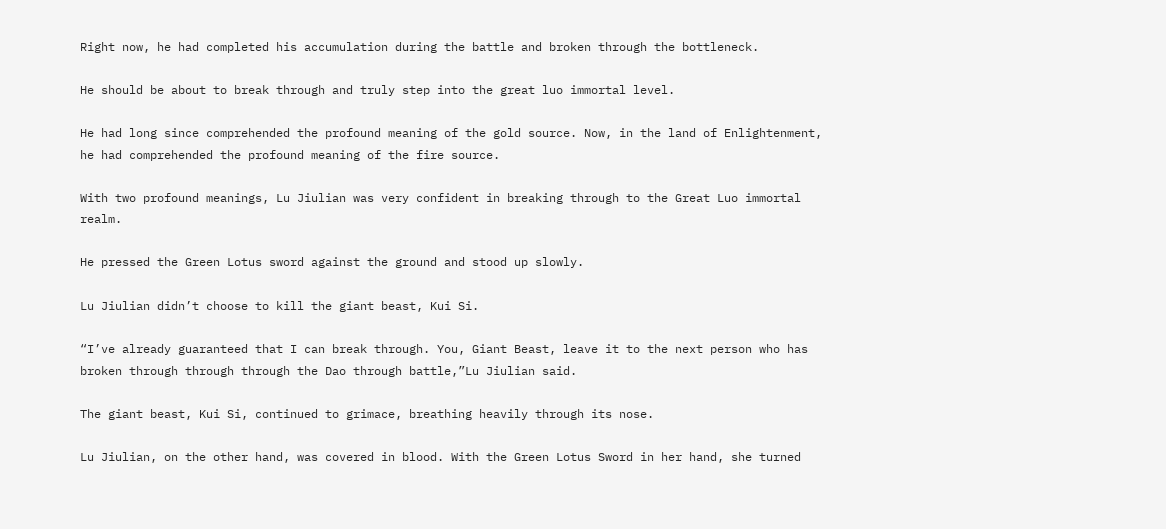Right now, he had completed his accumulation during the battle and broken through the bottleneck.

He should be about to break through and truly step into the great luo immortal level.

He had long since comprehended the profound meaning of the gold source. Now, in the land of Enlightenment, he had comprehended the profound meaning of the fire source.

With two profound meanings, Lu Jiulian was very confident in breaking through to the Great Luo immortal realm.

He pressed the Green Lotus sword against the ground and stood up slowly.

Lu Jiulian didn’t choose to kill the giant beast, Kui Si.

“I’ve already guaranteed that I can break through. You, Giant Beast, leave it to the next person who has broken through through through the Dao through battle,”Lu Jiulian said.

The giant beast, Kui Si, continued to grimace, breathing heavily through its nose.

Lu Jiulian, on the other hand, was covered in blood. With the Green Lotus Sword in her hand, she turned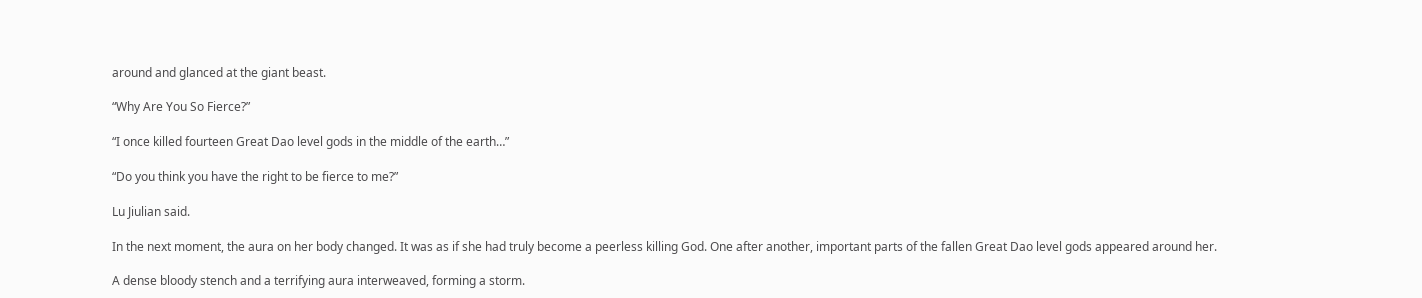around and glanced at the giant beast.

“Why Are You So Fierce?”

“I once killed fourteen Great Dao level gods in the middle of the earth…”

“Do you think you have the right to be fierce to me?”

Lu Jiulian said.

In the next moment, the aura on her body changed. It was as if she had truly become a peerless killing God. One after another, important parts of the fallen Great Dao level gods appeared around her.

A dense bloody stench and a terrifying aura interweaved, forming a storm.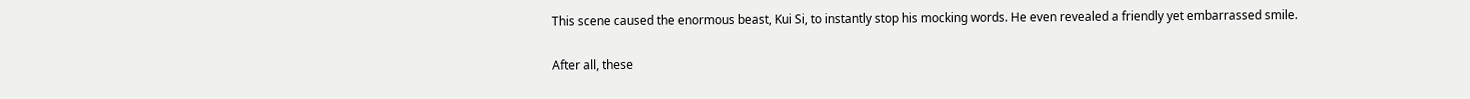This scene caused the enormous beast, Kui Si, to instantly stop his mocking words. He even revealed a friendly yet embarrassed smile.

After all, these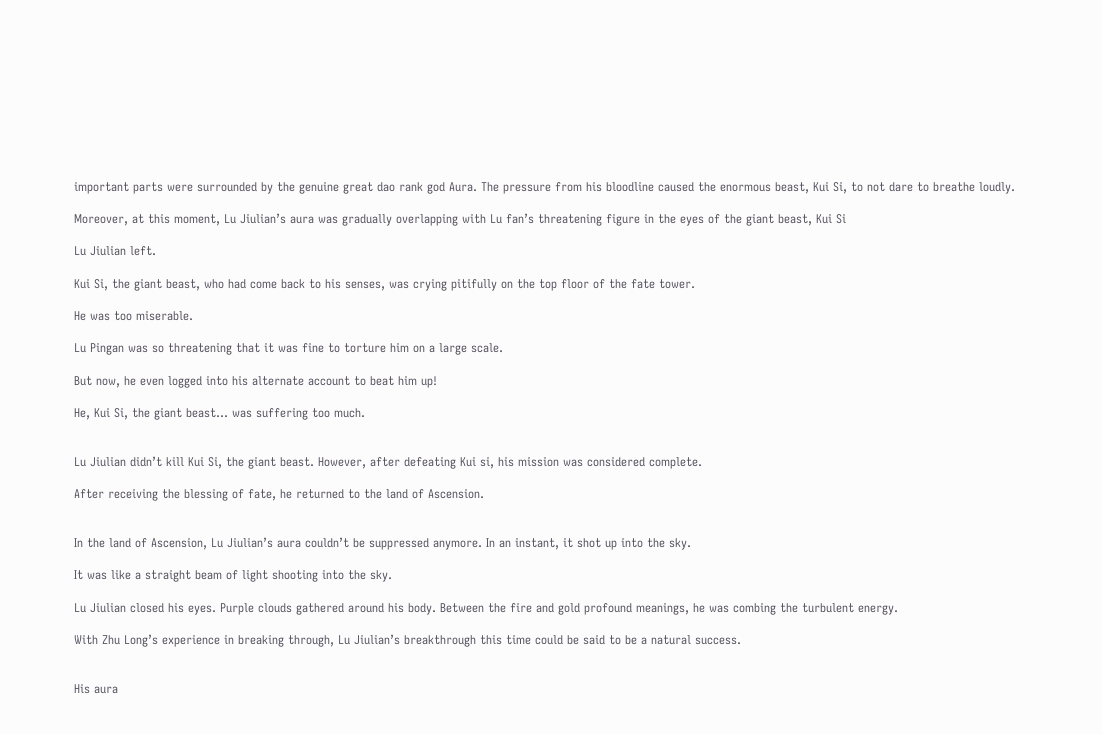important parts were surrounded by the genuine great dao rank god Aura. The pressure from his bloodline caused the enormous beast, Kui Si, to not dare to breathe loudly.

Moreover, at this moment, Lu Jiulian’s aura was gradually overlapping with Lu fan’s threatening figure in the eyes of the giant beast, Kui Si

Lu Jiulian left.

Kui Si, the giant beast, who had come back to his senses, was crying pitifully on the top floor of the fate tower.

He was too miserable.

Lu Pingan was so threatening that it was fine to torture him on a large scale.

But now, he even logged into his alternate account to beat him up!

He, Kui Si, the giant beast… was suffering too much.


Lu Jiulian didn’t kill Kui Si, the giant beast. However, after defeating Kui si, his mission was considered complete.

After receiving the blessing of fate, he returned to the land of Ascension.


In the land of Ascension, Lu Jiulian’s aura couldn’t be suppressed anymore. In an instant, it shot up into the sky.

It was like a straight beam of light shooting into the sky.

Lu Jiulian closed his eyes. Purple clouds gathered around his body. Between the fire and gold profound meanings, he was combing the turbulent energy.

With Zhu Long’s experience in breaking through, Lu Jiulian’s breakthrough this time could be said to be a natural success.


His aura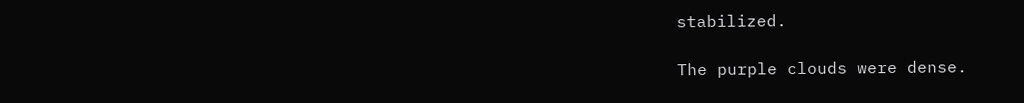stabilized.

The purple clouds were dense.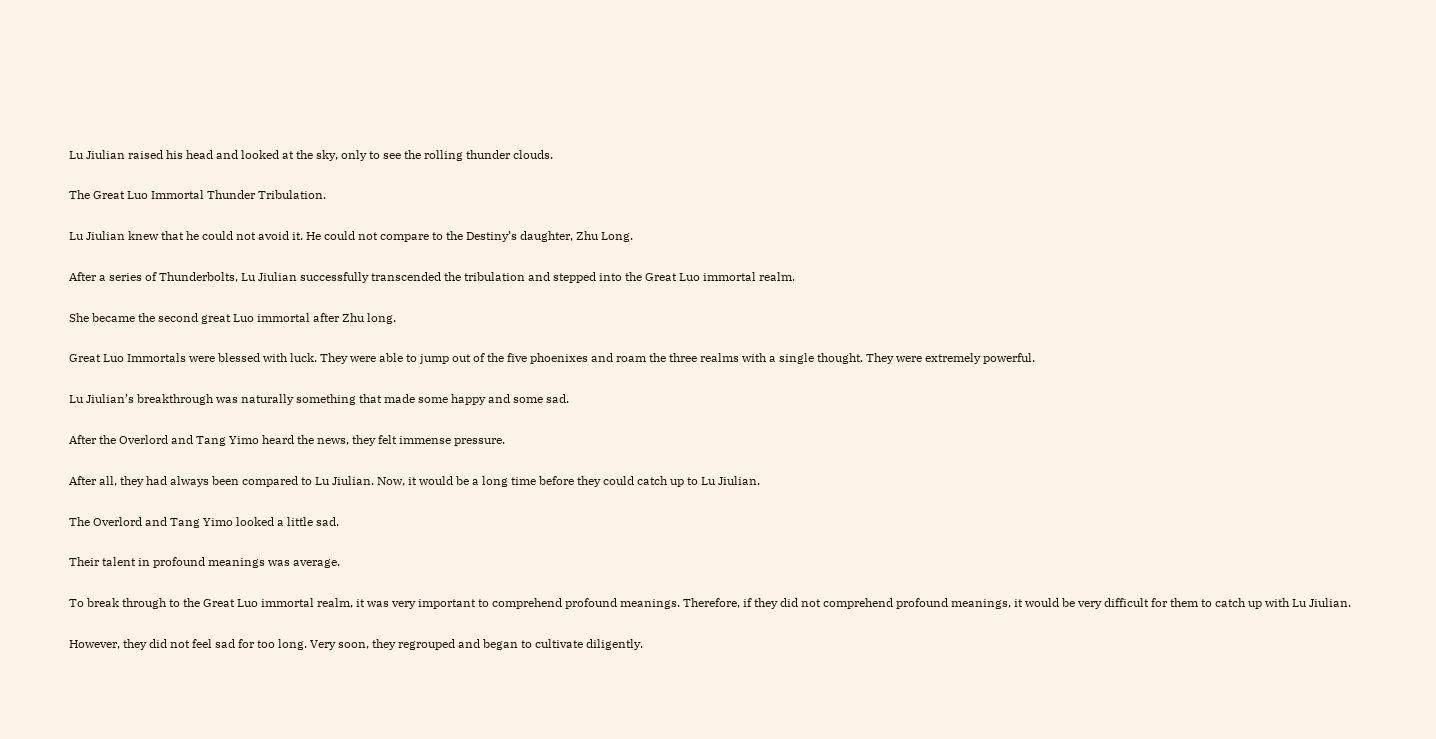Lu Jiulian raised his head and looked at the sky, only to see the rolling thunder clouds.

The Great Luo Immortal Thunder Tribulation.

Lu Jiulian knew that he could not avoid it. He could not compare to the Destiny’s daughter, Zhu Long.

After a series of Thunderbolts, Lu Jiulian successfully transcended the tribulation and stepped into the Great Luo immortal realm.

She became the second great Luo immortal after Zhu long.

Great Luo Immortals were blessed with luck. They were able to jump out of the five phoenixes and roam the three realms with a single thought. They were extremely powerful.

Lu Jiulian’s breakthrough was naturally something that made some happy and some sad.

After the Overlord and Tang Yimo heard the news, they felt immense pressure.

After all, they had always been compared to Lu Jiulian. Now, it would be a long time before they could catch up to Lu Jiulian.

The Overlord and Tang Yimo looked a little sad.

Their talent in profound meanings was average.

To break through to the Great Luo immortal realm, it was very important to comprehend profound meanings. Therefore, if they did not comprehend profound meanings, it would be very difficult for them to catch up with Lu Jiulian.

However, they did not feel sad for too long. Very soon, they regrouped and began to cultivate diligently.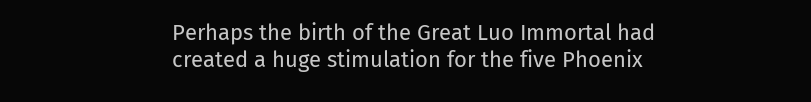Perhaps the birth of the Great Luo Immortal had created a huge stimulation for the five Phoenix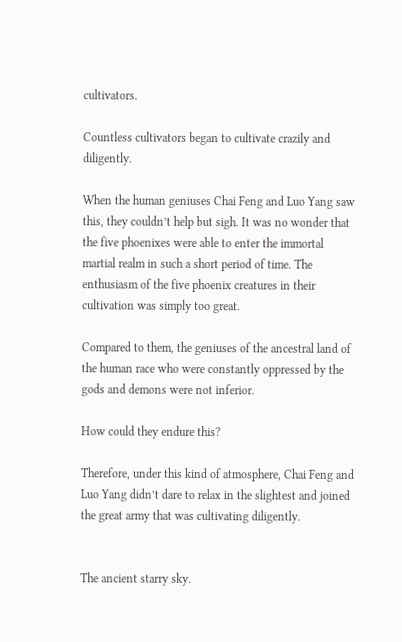cultivators.

Countless cultivators began to cultivate crazily and diligently.

When the human geniuses Chai Feng and Luo Yang saw this, they couldn’t help but sigh. It was no wonder that the five phoenixes were able to enter the immortal martial realm in such a short period of time. The enthusiasm of the five phoenix creatures in their cultivation was simply too great.

Compared to them, the geniuses of the ancestral land of the human race who were constantly oppressed by the gods and demons were not inferior.

How could they endure this?

Therefore, under this kind of atmosphere, Chai Feng and Luo Yang didn’t dare to relax in the slightest and joined the great army that was cultivating diligently.


The ancient starry sky.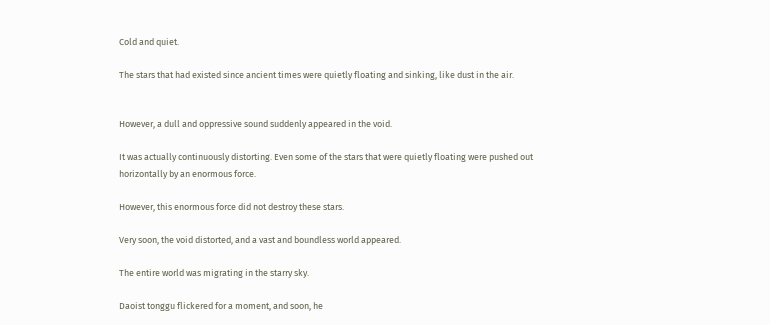Cold and quiet.

The stars that had existed since ancient times were quietly floating and sinking, like dust in the air.


However, a dull and oppressive sound suddenly appeared in the void.

It was actually continuously distorting. Even some of the stars that were quietly floating were pushed out horizontally by an enormous force.

However, this enormous force did not destroy these stars.

Very soon, the void distorted, and a vast and boundless world appeared.

The entire world was migrating in the starry sky.

Daoist tonggu flickered for a moment, and soon, he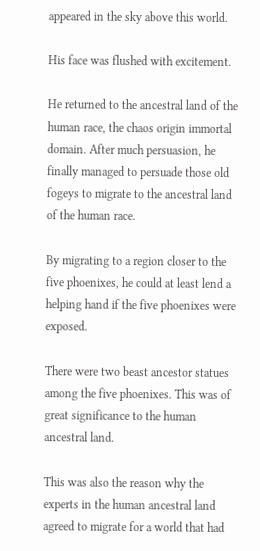appeared in the sky above this world.

His face was flushed with excitement.

He returned to the ancestral land of the human race, the chaos origin immortal domain. After much persuasion, he finally managed to persuade those old fogeys to migrate to the ancestral land of the human race.

By migrating to a region closer to the five phoenixes, he could at least lend a helping hand if the five phoenixes were exposed.

There were two beast ancestor statues among the five phoenixes. This was of great significance to the human ancestral land.

This was also the reason why the experts in the human ancestral land agreed to migrate for a world that had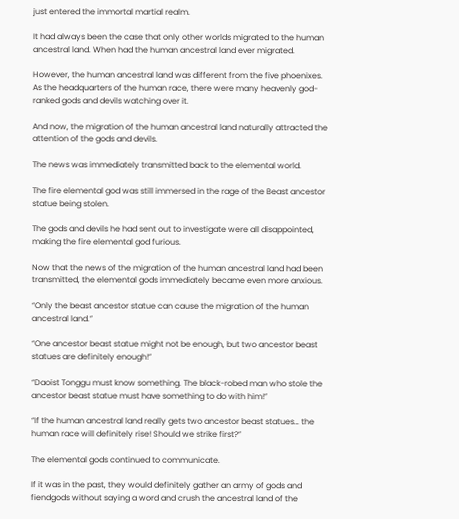just entered the immortal martial realm.

It had always been the case that only other worlds migrated to the human ancestral land. When had the human ancestral land ever migrated.

However, the human ancestral land was different from the five phoenixes. As the headquarters of the human race, there were many heavenly god-ranked gods and devils watching over it.

And now, the migration of the human ancestral land naturally attracted the attention of the gods and devils.

The news was immediately transmitted back to the elemental world.

The fire elemental god was still immersed in the rage of the Beast ancestor statue being stolen.

The gods and devils he had sent out to investigate were all disappointed, making the fire elemental god furious.

Now that the news of the migration of the human ancestral land had been transmitted, the elemental gods immediately became even more anxious.

“Only the beast ancestor statue can cause the migration of the human ancestral land.”

“One ancestor beast statue might not be enough, but two ancestor beast statues are definitely enough!”

“Daoist Tonggu must know something. The black-robed man who stole the ancestor beast statue must have something to do with him!”

“If the human ancestral land really gets two ancestor beast statues… the human race will definitely rise! Should we strike first?”

The elemental gods continued to communicate.

If it was in the past, they would definitely gather an army of gods and fiendgods without saying a word and crush the ancestral land of the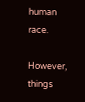human race.

However, things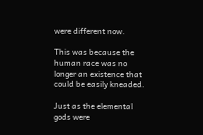were different now.

This was because the human race was no longer an existence that could be easily kneaded.

Just as the elemental gods were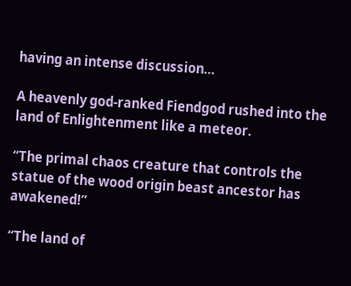having an intense discussion…

A heavenly god-ranked Fiendgod rushed into the land of Enlightenment like a meteor.

“The primal chaos creature that controls the statue of the wood origin beast ancestor has awakened!”

“The land of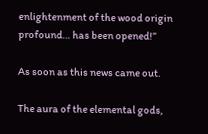enlightenment of the wood origin profound… has been opened!”

As soon as this news came out.

The aura of the elemental gods,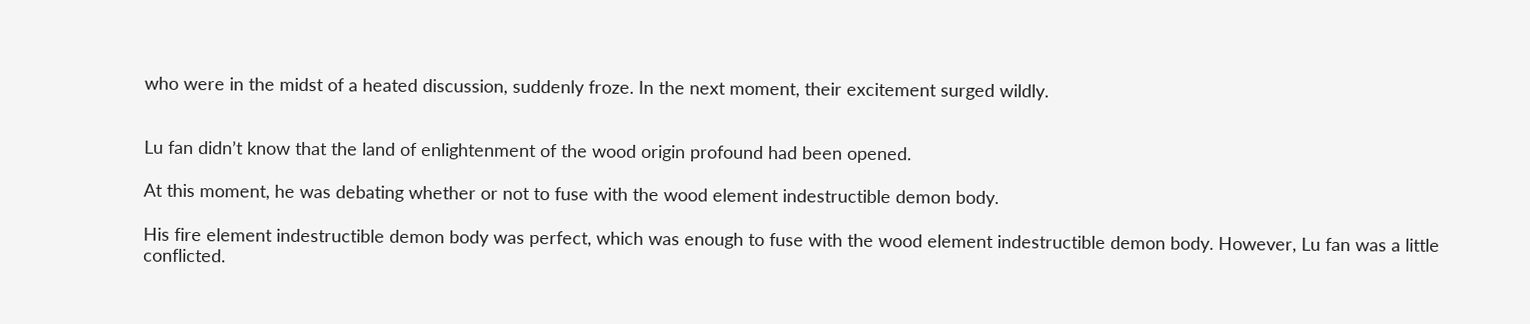who were in the midst of a heated discussion, suddenly froze. In the next moment, their excitement surged wildly.


Lu fan didn’t know that the land of enlightenment of the wood origin profound had been opened.

At this moment, he was debating whether or not to fuse with the wood element indestructible demon body.

His fire element indestructible demon body was perfect, which was enough to fuse with the wood element indestructible demon body. However, Lu fan was a little conflicted.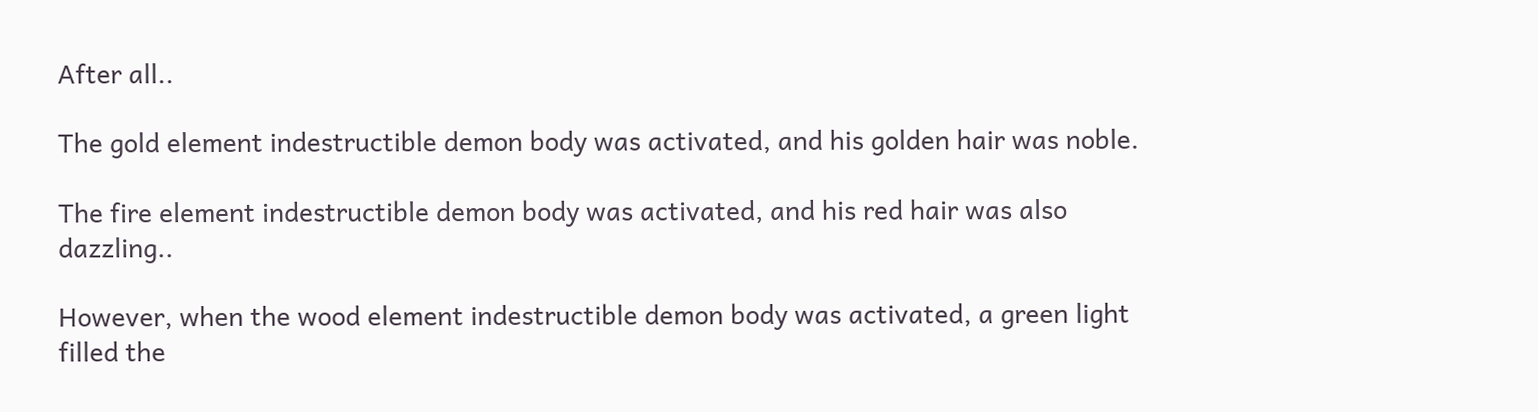After all..

The gold element indestructible demon body was activated, and his golden hair was noble.

The fire element indestructible demon body was activated, and his red hair was also dazzling..

However, when the wood element indestructible demon body was activated, a green light filled the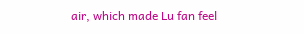air, which made Lu fan feel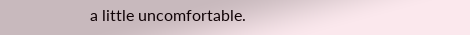a little uncomfortable.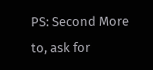PS: Second More to, ask for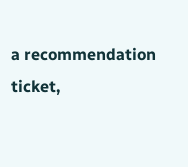a recommendation ticket,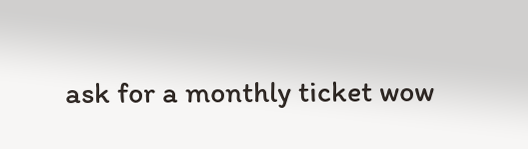ask for a monthly ticket wow